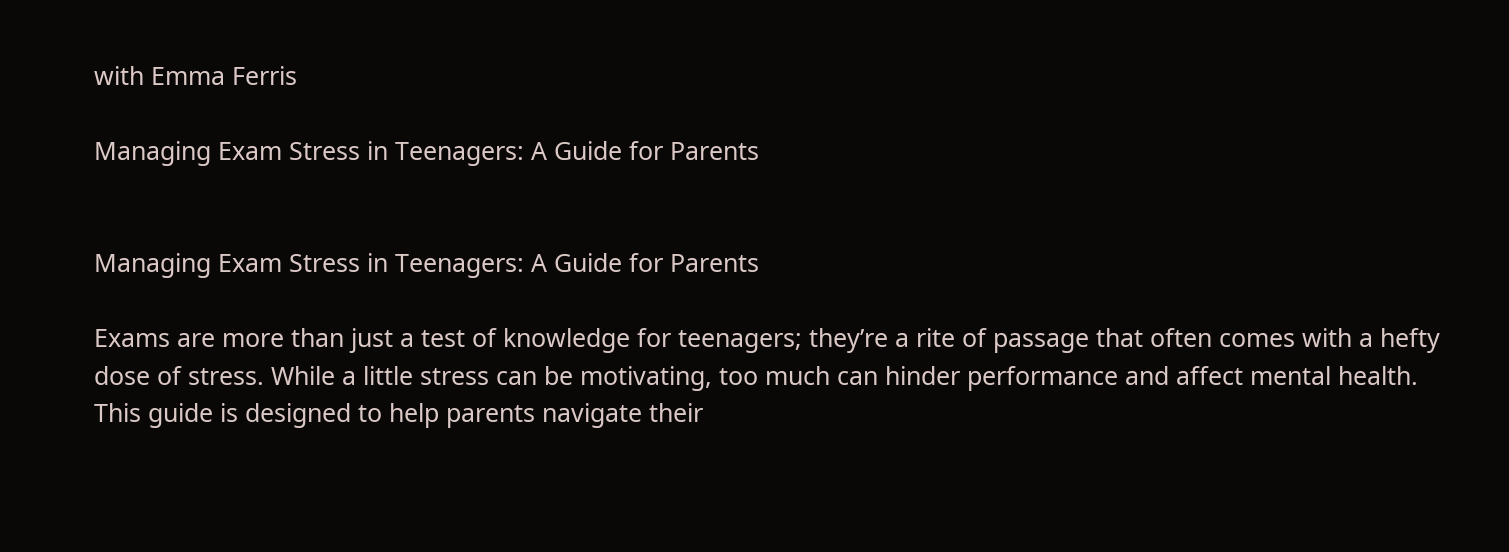with Emma Ferris

Managing Exam Stress in Teenagers: A Guide for Parents


Managing Exam Stress in Teenagers: A Guide for Parents

Exams are more than just a test of knowledge for teenagers; they’re a rite of passage that often comes with a hefty dose of stress. While a little stress can be motivating, too much can hinder performance and affect mental health. This guide is designed to help parents navigate their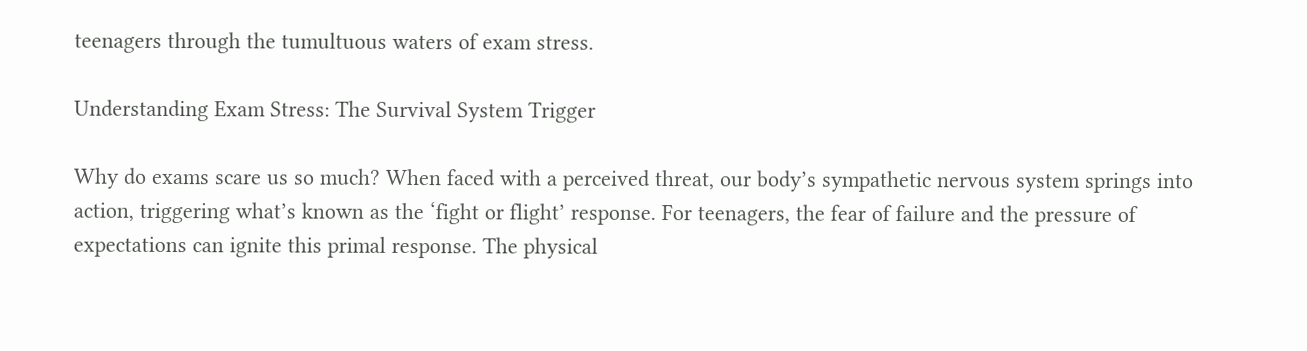teenagers through the tumultuous waters of exam stress.

Understanding Exam Stress: The Survival System Trigger

Why do exams scare us so much? When faced with a perceived threat, our body’s sympathetic nervous system springs into action, triggering what’s known as the ‘fight or flight’ response. For teenagers, the fear of failure and the pressure of expectations can ignite this primal response. The physical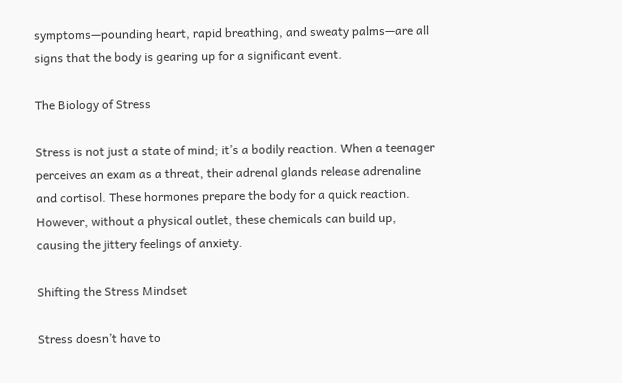symptoms—pounding heart, rapid breathing, and sweaty palms—are all signs that the body is gearing up for a significant event.

The Biology of Stress

Stress is not just a state of mind; it’s a bodily reaction. When a teenager perceives an exam as a threat, their adrenal glands release adrenaline and cortisol. These hormones prepare the body for a quick reaction. However, without a physical outlet, these chemicals can build up, causing the jittery feelings of anxiety.

Shifting the Stress Mindset

Stress doesn’t have to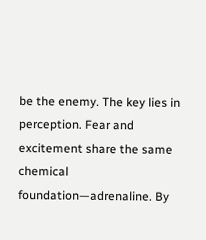be the enemy. The key lies in perception. Fear and excitement share the same chemical foundation—adrenaline. By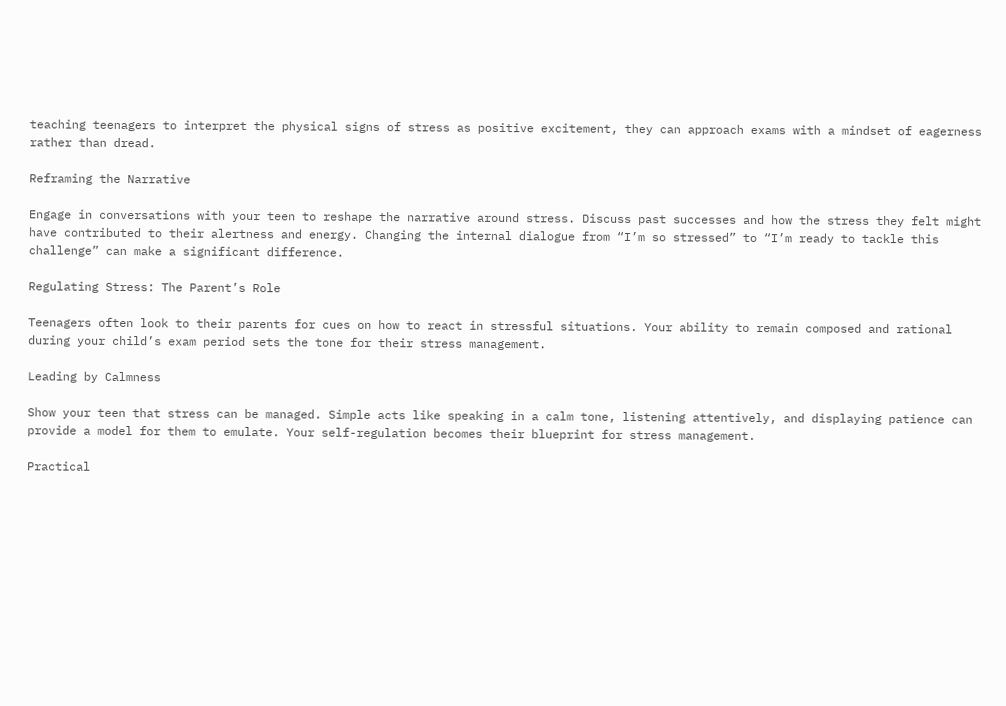teaching teenagers to interpret the physical signs of stress as positive excitement, they can approach exams with a mindset of eagerness rather than dread.

Reframing the Narrative

Engage in conversations with your teen to reshape the narrative around stress. Discuss past successes and how the stress they felt might have contributed to their alertness and energy. Changing the internal dialogue from “I’m so stressed” to “I’m ready to tackle this challenge” can make a significant difference.

Regulating Stress: The Parent’s Role

Teenagers often look to their parents for cues on how to react in stressful situations. Your ability to remain composed and rational during your child’s exam period sets the tone for their stress management.

Leading by Calmness

Show your teen that stress can be managed. Simple acts like speaking in a calm tone, listening attentively, and displaying patience can provide a model for them to emulate. Your self-regulation becomes their blueprint for stress management.

Practical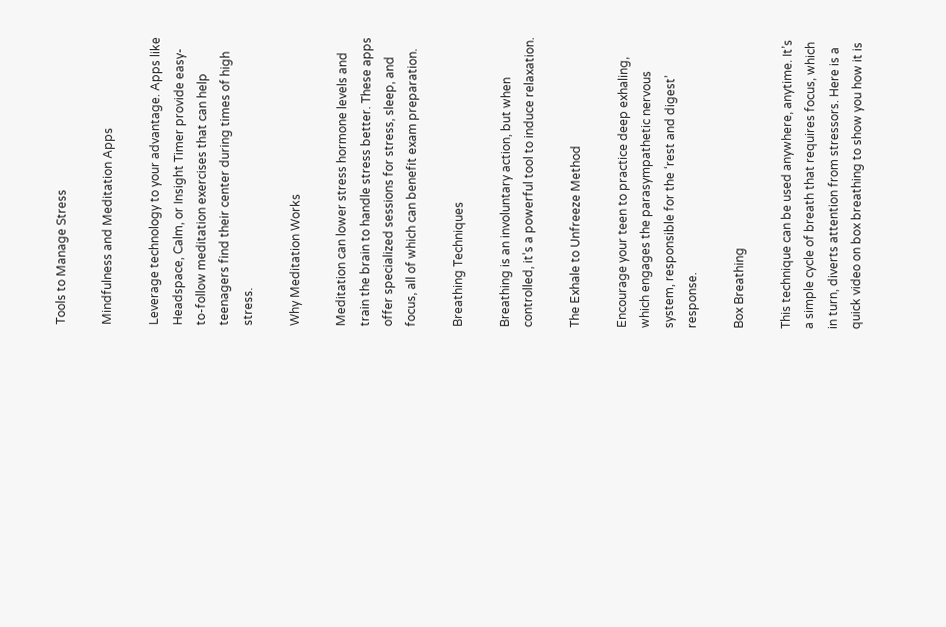Tools to Manage Stress

Mindfulness and Meditation Apps

Leverage technology to your advantage. Apps like Headspace, Calm, or Insight Timer provide easy-to-follow meditation exercises that can help teenagers find their center during times of high stress.

Why Meditation Works

Meditation can lower stress hormone levels and train the brain to handle stress better. These apps offer specialized sessions for stress, sleep, and focus, all of which can benefit exam preparation.

Breathing Techniques

Breathing is an involuntary action, but when controlled, it’s a powerful tool to induce relaxation.

The Exhale to Unfreeze Method

Encourage your teen to practice deep exhaling, which engages the parasympathetic nervous system, responsible for the ‘rest and digest’ response.

Box Breathing

This technique can be used anywhere, anytime. It’s a simple cycle of breath that requires focus, which in turn, diverts attention from stressors. Here is a quick video on box breathing to show you how it is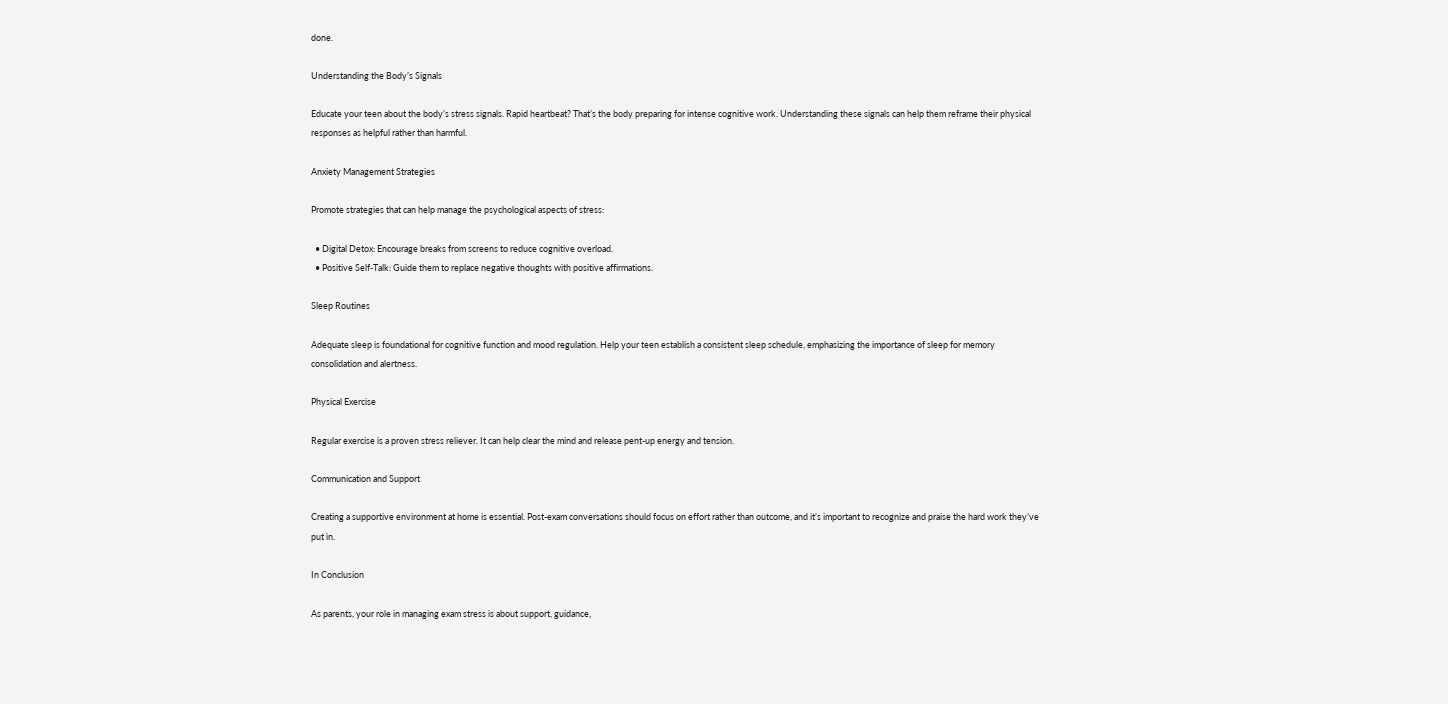done.

Understanding the Body’s Signals

Educate your teen about the body’s stress signals. Rapid heartbeat? That’s the body preparing for intense cognitive work. Understanding these signals can help them reframe their physical responses as helpful rather than harmful.

Anxiety Management Strategies

Promote strategies that can help manage the psychological aspects of stress:

  • Digital Detox: Encourage breaks from screens to reduce cognitive overload.
  • Positive Self-Talk: Guide them to replace negative thoughts with positive affirmations.

Sleep Routines

Adequate sleep is foundational for cognitive function and mood regulation. Help your teen establish a consistent sleep schedule, emphasizing the importance of sleep for memory consolidation and alertness.

Physical Exercise

Regular exercise is a proven stress reliever. It can help clear the mind and release pent-up energy and tension.

Communication and Support

Creating a supportive environment at home is essential. Post-exam conversations should focus on effort rather than outcome, and it’s important to recognize and praise the hard work they’ve put in.

In Conclusion

As parents, your role in managing exam stress is about support, guidance,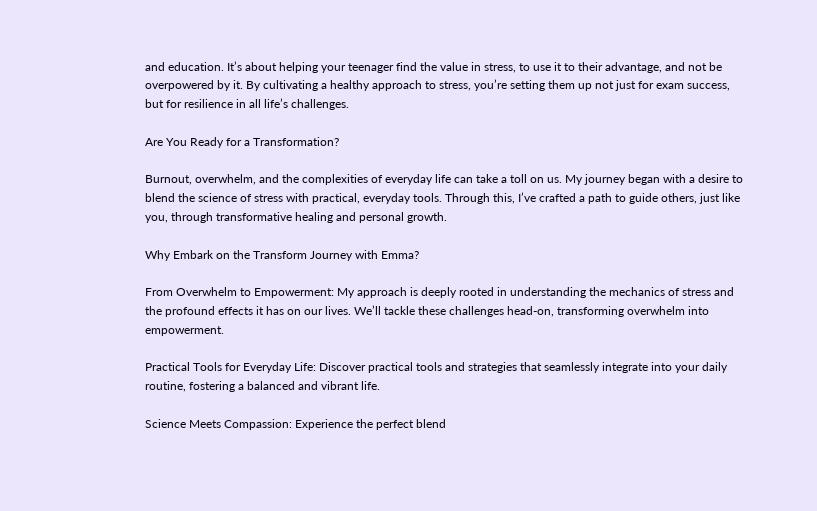and education. It’s about helping your teenager find the value in stress, to use it to their advantage, and not be overpowered by it. By cultivating a healthy approach to stress, you’re setting them up not just for exam success, but for resilience in all life’s challenges.

Are You Ready for a Transformation?

Burnout, overwhelm, and the complexities of everyday life can take a toll on us. My journey began with a desire to blend the science of stress with practical, everyday tools. Through this, I’ve crafted a path to guide others, just like you, through transformative healing and personal growth.

Why Embark on the Transform Journey with Emma?

From Overwhelm to Empowerment: My approach is deeply rooted in understanding the mechanics of stress and the profound effects it has on our lives. We’ll tackle these challenges head-on, transforming overwhelm into empowerment.

Practical Tools for Everyday Life: Discover practical tools and strategies that seamlessly integrate into your daily routine, fostering a balanced and vibrant life.

Science Meets Compassion: Experience the perfect blend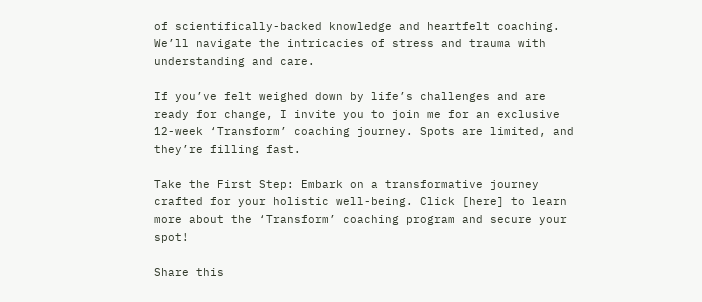of scientifically-backed knowledge and heartfelt coaching. We’ll navigate the intricacies of stress and trauma with understanding and care.

If you’ve felt weighed down by life’s challenges and are ready for change, I invite you to join me for an exclusive 12-week ‘Transform’ coaching journey. Spots are limited, and they’re filling fast.

Take the First Step: Embark on a transformative journey crafted for your holistic well-being. Click [here] to learn more about the ‘Transform’ coaching program and secure your spot!

Share this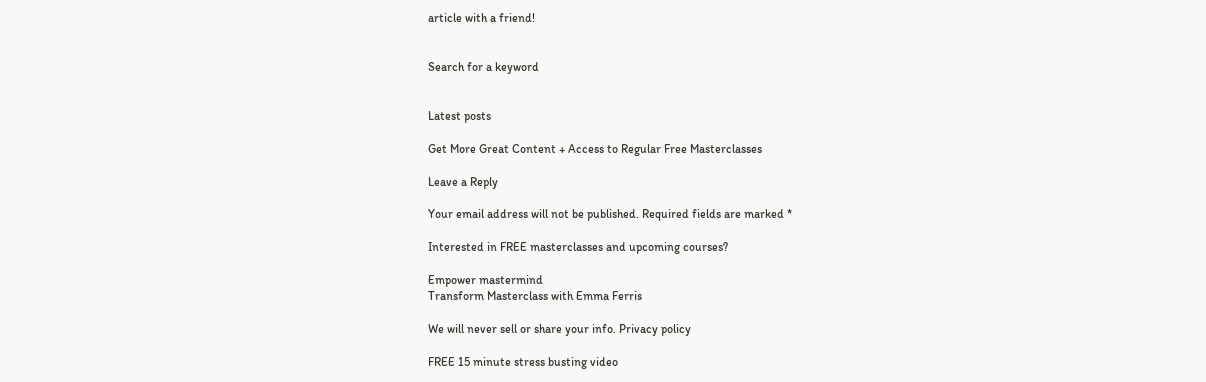article with a friend!


Search for a keyword


Latest posts

Get More Great Content + Access to Regular Free Masterclasses

Leave a Reply

Your email address will not be published. Required fields are marked *

Interested in FREE masterclasses and upcoming courses?

Empower mastermind
Transform Masterclass with Emma Ferris

We will never sell or share your info. Privacy policy

FREE 15 minute stress busting video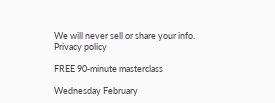We will never sell or share your info. Privacy policy

FREE 90-minute masterclass

Wednesday February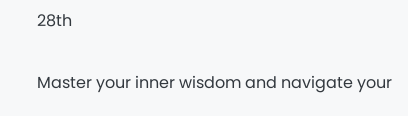28th

Master your inner wisdom and navigate your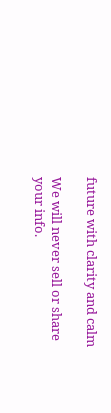future with clarity and calm

We will never sell or share your info.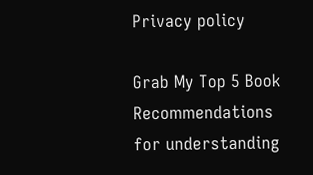Privacy policy

Grab My Top 5 Book Recommendations for understanding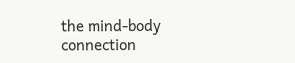the mind-body connection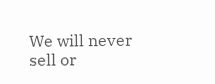We will never sell or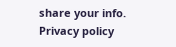share your info. Privacy policy